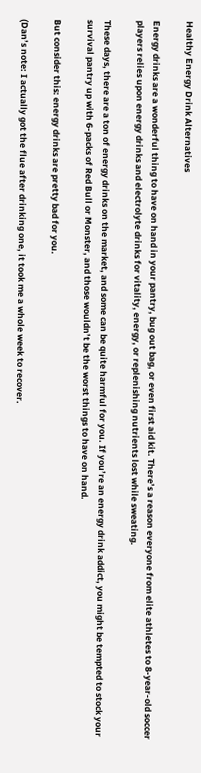Healthy Energy Drink Alternatives

Energy drinks are a wonderful thing to have on hand in your pantry, bug out bag, or even first aid kit. There’s a reason everyone from elite athletes to 8-year-old soccer players relies upon energy drinks and electrolyte drinks for vitality, energy, or replenishing nutrients lost while sweating.

These days, there are a ton of energy drinks on the market, and some can be quite harmful for you. If you’re an energy drink addict, you might be tempted to stock your survival pantry up with 6-packs of Red Bull or Monster, and those wouldn’t be the worst things to have on hand.

But consider this: energy drinks are pretty bad for you.

(Dan’s note: I actually got the flue after drinking one, it took me a whole week to recover.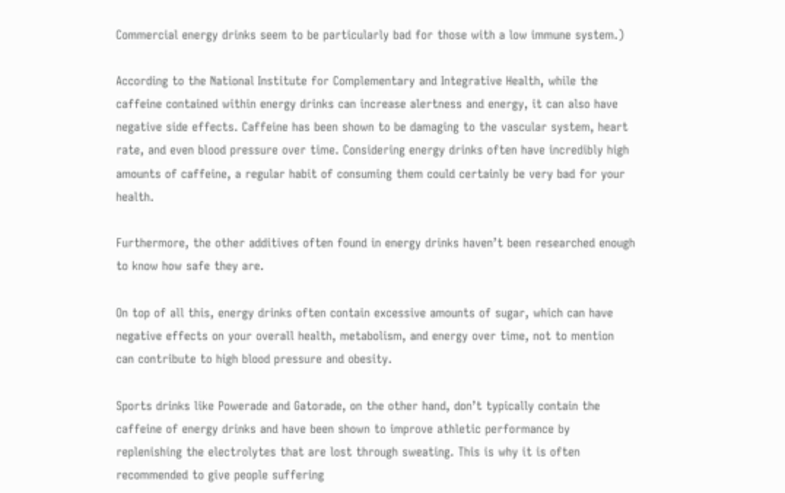Commercial energy drinks seem to be particularly bad for those with a low immune system.)

According to the National Institute for Complementary and Integrative Health, while the caffeine contained within energy drinks can increase alertness and energy, it can also have negative side effects. Caffeine has been shown to be damaging to the vascular system, heart rate, and even blood pressure over time. Considering energy drinks often have incredibly high amounts of caffeine, a regular habit of consuming them could certainly be very bad for your health.

Furthermore, the other additives often found in energy drinks haven’t been researched enough to know how safe they are.

On top of all this, energy drinks often contain excessive amounts of sugar, which can have negative effects on your overall health, metabolism, and energy over time, not to mention can contribute to high blood pressure and obesity.

Sports drinks like Powerade and Gatorade, on the other hand, don’t typically contain the caffeine of energy drinks and have been shown to improve athletic performance by replenishing the electrolytes that are lost through sweating. This is why it is often recommended to give people suffering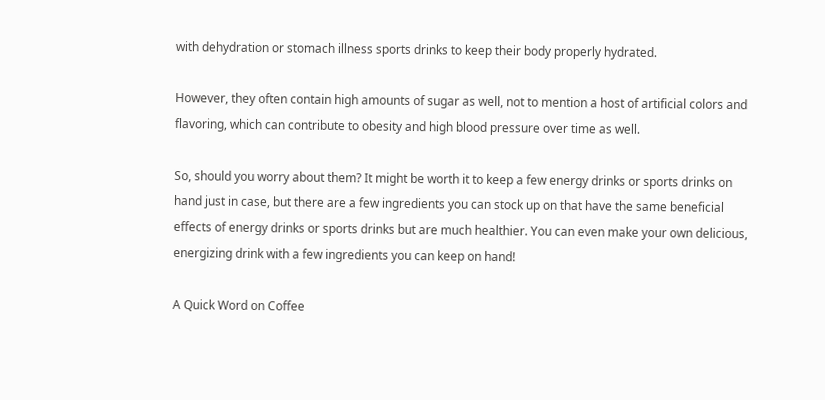with dehydration or stomach illness sports drinks to keep their body properly hydrated.

However, they often contain high amounts of sugar as well, not to mention a host of artificial colors and flavoring, which can contribute to obesity and high blood pressure over time as well.

So, should you worry about them? It might be worth it to keep a few energy drinks or sports drinks on hand just in case, but there are a few ingredients you can stock up on that have the same beneficial effects of energy drinks or sports drinks but are much healthier. You can even make your own delicious, energizing drink with a few ingredients you can keep on hand!

A Quick Word on Coffee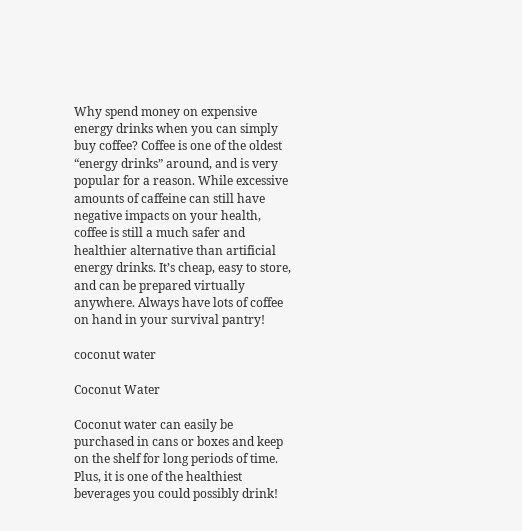Why spend money on expensive energy drinks when you can simply buy coffee? Coffee is one of the oldest “energy drinks” around, and is very popular for a reason. While excessive amounts of caffeine can still have negative impacts on your health, coffee is still a much safer and healthier alternative than artificial energy drinks. It’s cheap, easy to store, and can be prepared virtually anywhere. Always have lots of coffee on hand in your survival pantry!

coconut water

Coconut Water

Coconut water can easily be purchased in cans or boxes and keep on the shelf for long periods of time. Plus, it is one of the healthiest beverages you could possibly drink!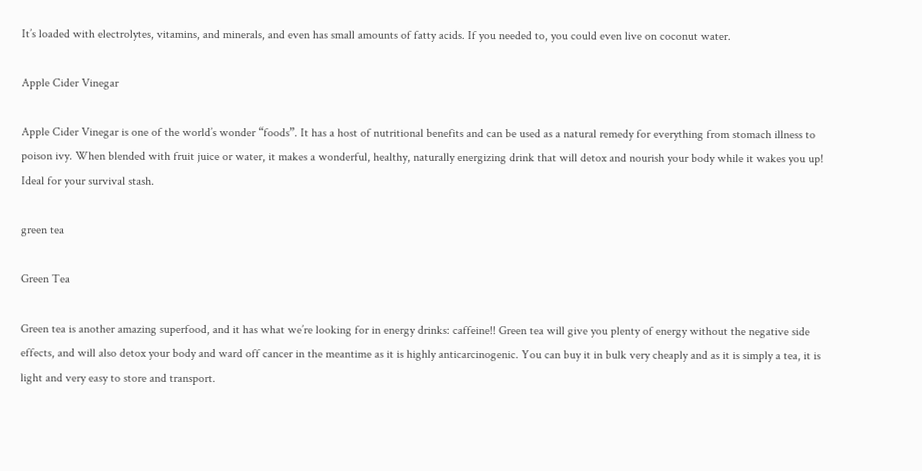It’s loaded with electrolytes, vitamins, and minerals, and even has small amounts of fatty acids. If you needed to, you could even live on coconut water.

Apple Cider Vinegar

Apple Cider Vinegar is one of the world’s wonder “foods”. It has a host of nutritional benefits and can be used as a natural remedy for everything from stomach illness to poison ivy. When blended with fruit juice or water, it makes a wonderful, healthy, naturally energizing drink that will detox and nourish your body while it wakes you up! Ideal for your survival stash.

green tea

Green Tea

Green tea is another amazing superfood, and it has what we’re looking for in energy drinks: caffeine!! Green tea will give you plenty of energy without the negative side effects, and will also detox your body and ward off cancer in the meantime as it is highly anticarcinogenic. You can buy it in bulk very cheaply and as it is simply a tea, it is light and very easy to store and transport.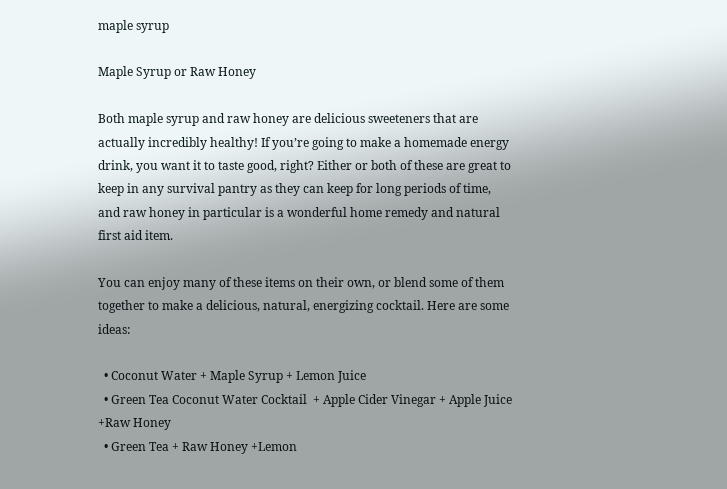maple syrup

Maple Syrup or Raw Honey

Both maple syrup and raw honey are delicious sweeteners that are actually incredibly healthy! If you’re going to make a homemade energy drink, you want it to taste good, right? Either or both of these are great to keep in any survival pantry as they can keep for long periods of time, and raw honey in particular is a wonderful home remedy and natural first aid item.

You can enjoy many of these items on their own, or blend some of them together to make a delicious, natural, energizing cocktail. Here are some ideas:

  • Coconut Water + Maple Syrup + Lemon Juice
  • Green Tea Coconut Water Cocktail  + Apple Cider Vinegar + Apple Juice +Raw Honey
  • Green Tea + Raw Honey +Lemon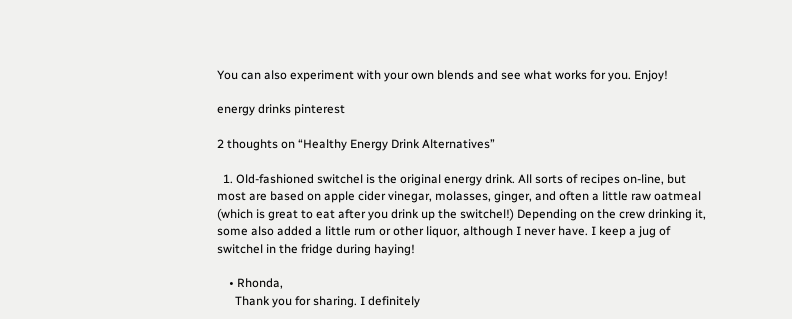You can also experiment with your own blends and see what works for you. Enjoy!

energy drinks pinterest

2 thoughts on “Healthy Energy Drink Alternatives”

  1. Old-fashioned switchel is the original energy drink. All sorts of recipes on-line, but most are based on apple cider vinegar, molasses, ginger, and often a little raw oatmeal (which is great to eat after you drink up the switchel!) Depending on the crew drinking it, some also added a little rum or other liquor, although I never have. I keep a jug of switchel in the fridge during haying!

    • Rhonda,
      Thank you for sharing. I definitely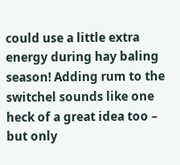could use a little extra energy during hay baling season! Adding rum to the switchel sounds like one heck of a great idea too – but only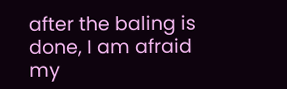after the baling is done, I am afraid my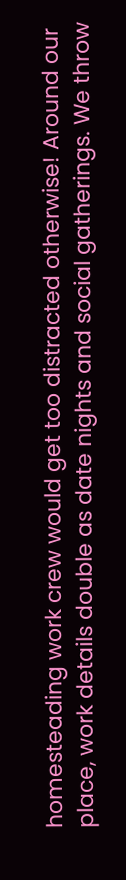homesteading work crew would get too distracted otherwise! Around our place, work details double as date nights and social gatherings. We throw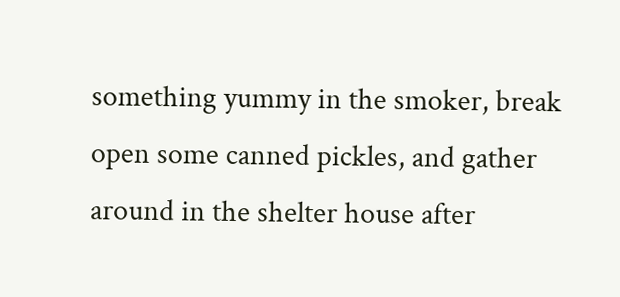something yummy in the smoker, break open some canned pickles, and gather around in the shelter house after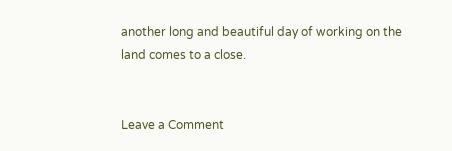another long and beautiful day of working on the land comes to a close.


Leave a Comment